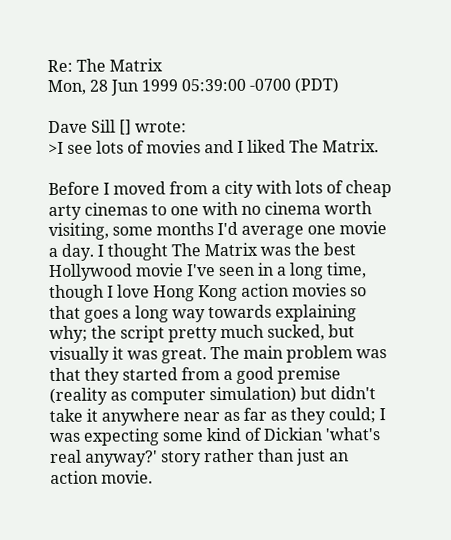Re: The Matrix
Mon, 28 Jun 1999 05:39:00 -0700 (PDT)

Dave Sill [] wrote:
>I see lots of movies and I liked The Matrix.

Before I moved from a city with lots of cheap arty cinemas to one with no cinema worth visiting, some months I'd average one movie a day. I thought The Matrix was the best Hollywood movie I've seen in a long time, though I love Hong Kong action movies so that goes a long way towards explaining why; the script pretty much sucked, but visually it was great. The main problem was that they started from a good premise (reality as computer simulation) but didn't take it anywhere near as far as they could; I was expecting some kind of Dickian 'what's real anyway?' story rather than just an action movie.